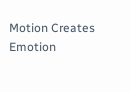Motion Creates Emotion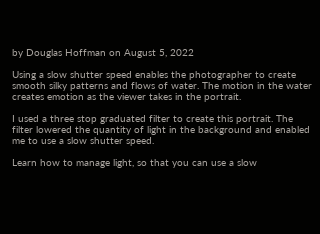by Douglas Hoffman on August 5, 2022

Using a slow shutter speed enables the photographer to create smooth silky patterns and flows of water. The motion in the water creates emotion as the viewer takes in the portrait.

I used a three stop graduated filter to create this portrait. The filter lowered the quantity of light in the background and enabled me to use a slow shutter speed.

Learn how to manage light, so that you can use a slow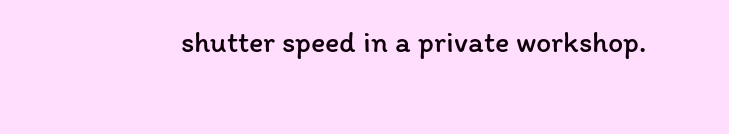shutter speed in a private workshop.